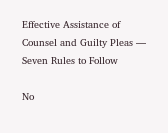Effective Assistance of Counsel and Guilty Pleas — Seven Rules to Follow

No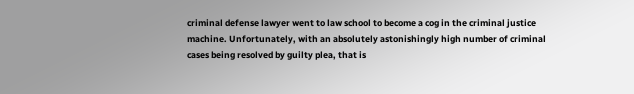criminal defense lawyer went to law school to become a cog in the criminal justice machine. Unfortunately, with an absolutely astonishingly high number of criminal cases being resolved by guilty plea, that is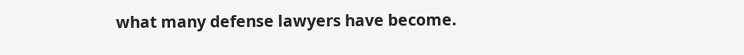what many defense lawyers have become.